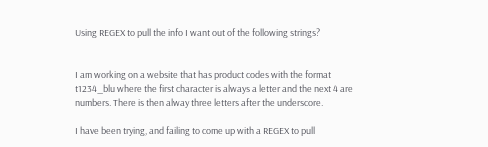Using REGEX to pull the info I want out of the following strings?


I am working on a website that has product codes with the format t1234_blu where the first character is always a letter and the next 4 are numbers. There is then alway three letters after the underscore.

I have been trying, and failing to come up with a REGEX to pull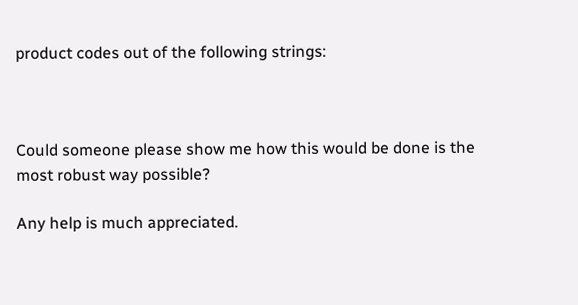product codes out of the following strings:



Could someone please show me how this would be done is the most robust way possible?

Any help is much appreciated.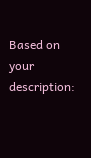Based on your description: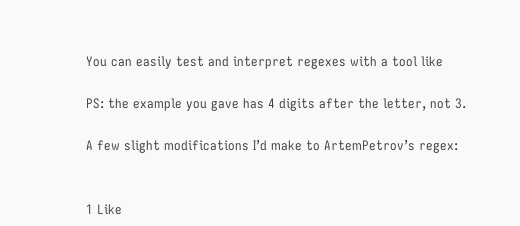You can easily test and interpret regexes with a tool like

PS: the example you gave has 4 digits after the letter, not 3.

A few slight modifications I’d make to ArtemPetrov’s regex:


1 Like